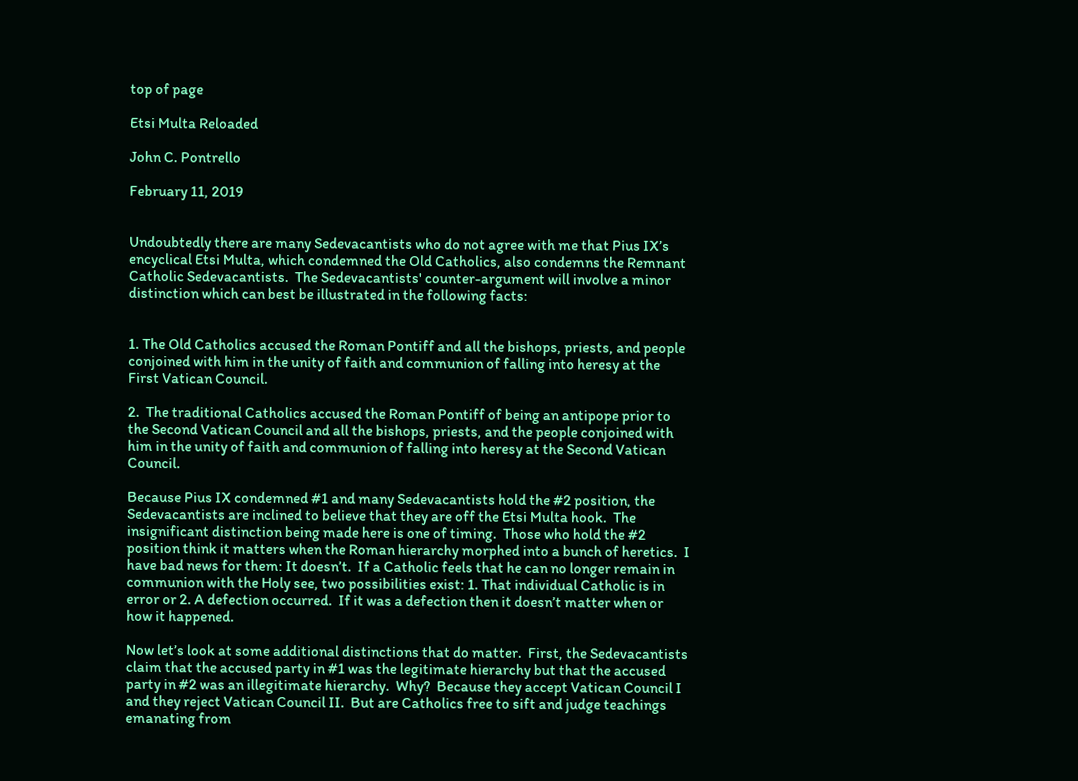top of page

Etsi Multa Reloaded

John C. Pontrello

February 11, 2019


Undoubtedly there are many Sedevacantists who do not agree with me that Pius IX’s encyclical Etsi Multa, which condemned the Old Catholics, also condemns the Remnant Catholic Sedevacantists.  The Sedevacantists' counter-argument will involve a minor distinction which can best be illustrated in the following facts:


1. The Old Catholics accused the Roman Pontiff and all the bishops, priests, and people conjoined with him in the unity of faith and communion of falling into heresy at the First Vatican Council.

2.  The traditional Catholics accused the Roman Pontiff of being an antipope prior to the Second Vatican Council and all the bishops, priests, and the people conjoined with him in the unity of faith and communion of falling into heresy at the Second Vatican Council.

Because Pius IX condemned #1 and many Sedevacantists hold the #2 position, the Sedevacantists are inclined to believe that they are off the Etsi Multa hook.  The insignificant distinction being made here is one of timing.  Those who hold the #2 position think it matters when the Roman hierarchy morphed into a bunch of heretics.  I have bad news for them: It doesn’t.  If a Catholic feels that he can no longer remain in communion with the Holy see, two possibilities exist: 1. That individual Catholic is in error or 2. A defection occurred.  If it was a defection then it doesn’t matter when or how it happened.

Now let’s look at some additional distinctions that do matter.  First, the Sedevacantists claim that the accused party in #1 was the legitimate hierarchy but that the accused party in #2 was an illegitimate hierarchy.  Why?  Because they accept Vatican Council I and they reject Vatican Council II.  But are Catholics free to sift and judge teachings emanating from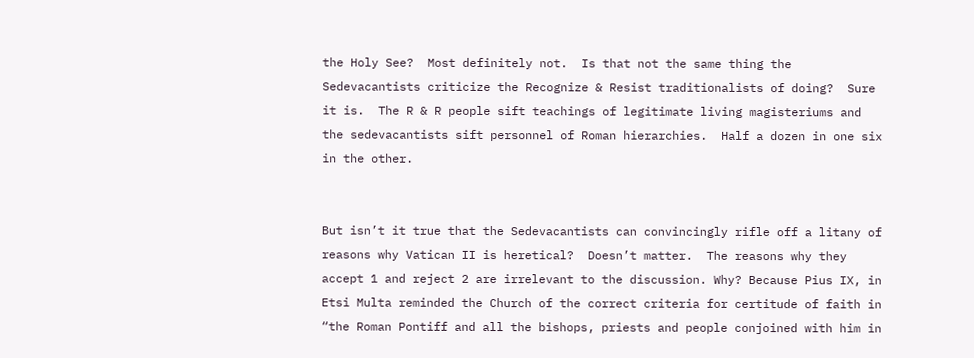the Holy See?  Most definitely not.  Is that not the same thing the Sedevacantists criticize the Recognize & Resist traditionalists of doing?  Sure it is.  The R & R people sift teachings of legitimate living magisteriums and the sedevacantists sift personnel of Roman hierarchies.  Half a dozen in one six in the other.


But isn’t it true that the Sedevacantists can convincingly rifle off a litany of reasons why Vatican II is heretical?  Doesn’t matter.  The reasons why they accept 1 and reject 2 are irrelevant to the discussion. Why? Because Pius IX, in Etsi Multa reminded the Church of the correct criteria for certitude of faith in “the Roman Pontiff and all the bishops, priests and people conjoined with him in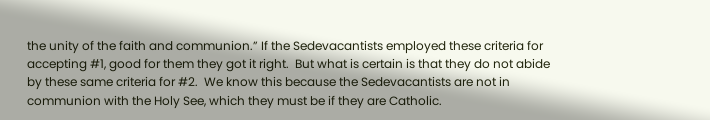the unity of the faith and communion.” If the Sedevacantists employed these criteria for accepting #1, good for them they got it right.  But what is certain is that they do not abide by these same criteria for #2.  We know this because the Sedevacantists are not in communion with the Holy See, which they must be if they are Catholic.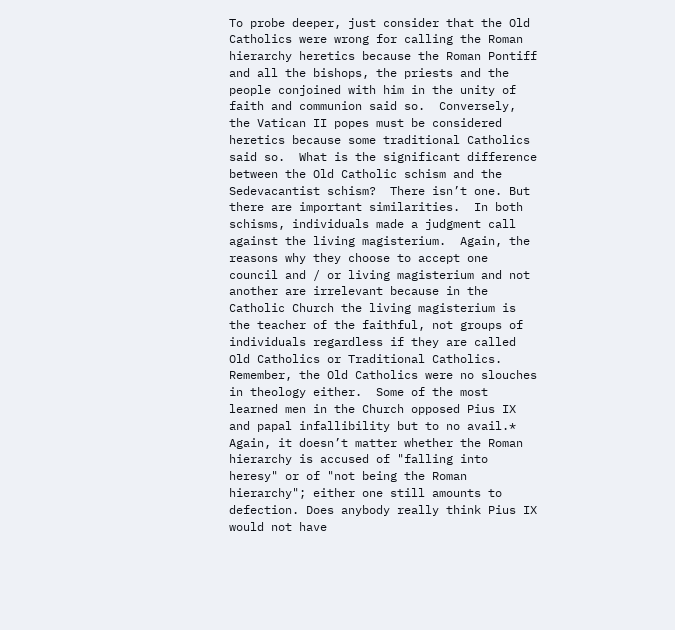To probe deeper, just consider that the Old Catholics were wrong for calling the Roman hierarchy heretics because the Roman Pontiff and all the bishops, the priests and the people conjoined with him in the unity of faith and communion said so.  Conversely, the Vatican II popes must be considered heretics because some traditional Catholics said so.  What is the significant difference between the Old Catholic schism and the Sedevacantist schism?  There isn’t one. But there are important similarities.  In both schisms, individuals made a judgment call against the living magisterium.  Again, the reasons why they choose to accept one council and / or living magisterium and not another are irrelevant because in the Catholic Church the living magisterium is the teacher of the faithful, not groups of individuals regardless if they are called Old Catholics or Traditional Catholics.  Remember, the Old Catholics were no slouches in theology either.  Some of the most learned men in the Church opposed Pius IX and papal infallibility but to no avail.* Again, it doesn’t matter whether the Roman hierarchy is accused of "falling into heresy" or of "not being the Roman hierarchy"; either one still amounts to defection. Does anybody really think Pius IX would not have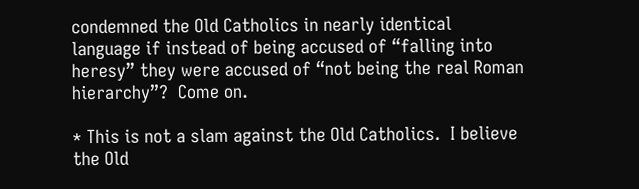condemned the Old Catholics in nearly identical language if instead of being accused of “falling into heresy” they were accused of “not being the real Roman hierarchy”?  Come on.

* This is not a slam against the Old Catholics.  I believe the Old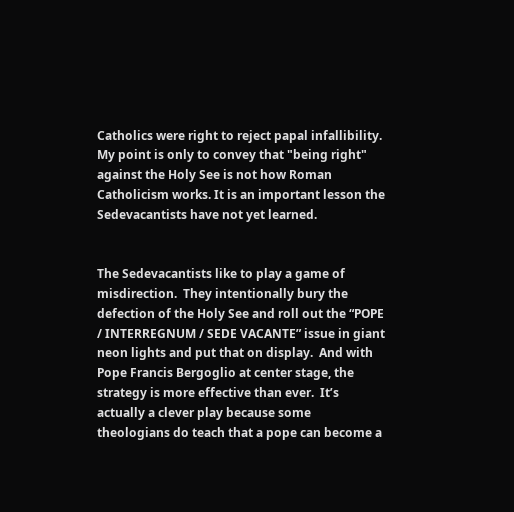Catholics were right to reject papal infallibility.  My point is only to convey that "being right" against the Holy See is not how Roman Catholicism works. It is an important lesson the Sedevacantists have not yet learned.


The Sedevacantists like to play a game of misdirection.  They intentionally bury the defection of the Holy See and roll out the “POPE / INTERREGNUM / SEDE VACANTE” issue in giant neon lights and put that on display.  And with Pope Francis Bergoglio at center stage, the strategy is more effective than ever.  It’s actually a clever play because some theologians do teach that a pope can become a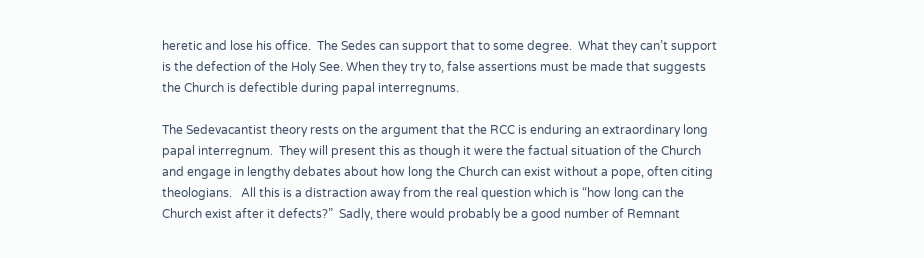heretic and lose his office.  The Sedes can support that to some degree.  What they can’t support is the defection of the Holy See. When they try to, false assertions must be made that suggests the Church is defectible during papal interregnums.

The Sedevacantist theory rests on the argument that the RCC is enduring an extraordinary long papal interregnum.  They will present this as though it were the factual situation of the Church and engage in lengthy debates about how long the Church can exist without a pope, often citing theologians.   All this is a distraction away from the real question which is “how long can the Church exist after it defects?”  Sadly, there would probably be a good number of Remnant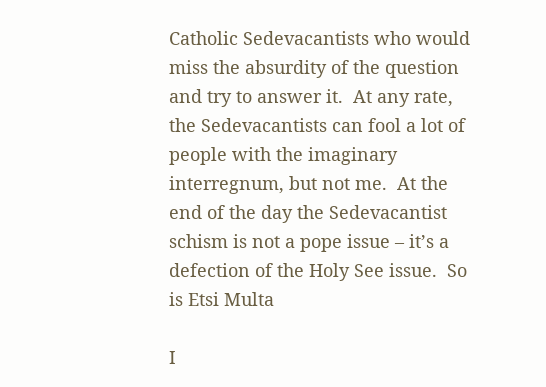Catholic Sedevacantists who would miss the absurdity of the question and try to answer it.  At any rate, the Sedevacantists can fool a lot of people with the imaginary interregnum, but not me.  At the end of the day the Sedevacantist schism is not a pope issue – it’s a defection of the Holy See issue.  So is Etsi Multa

I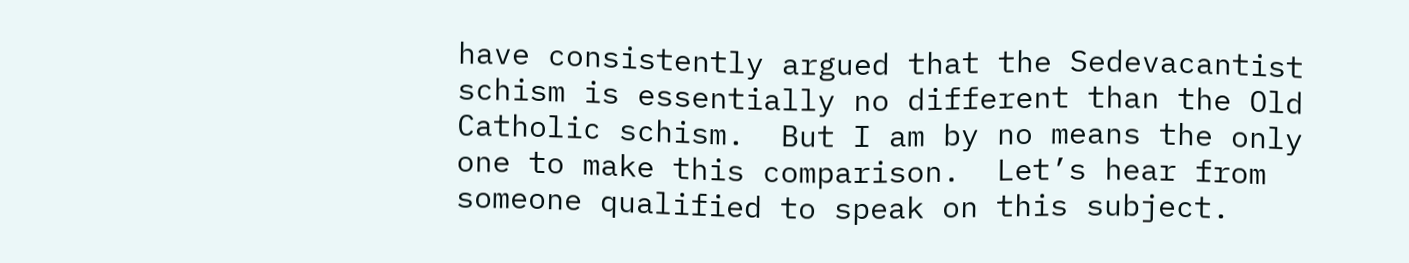have consistently argued that the Sedevacantist schism is essentially no different than the Old Catholic schism.  But I am by no means the only one to make this comparison.  Let’s hear from someone qualified to speak on this subject.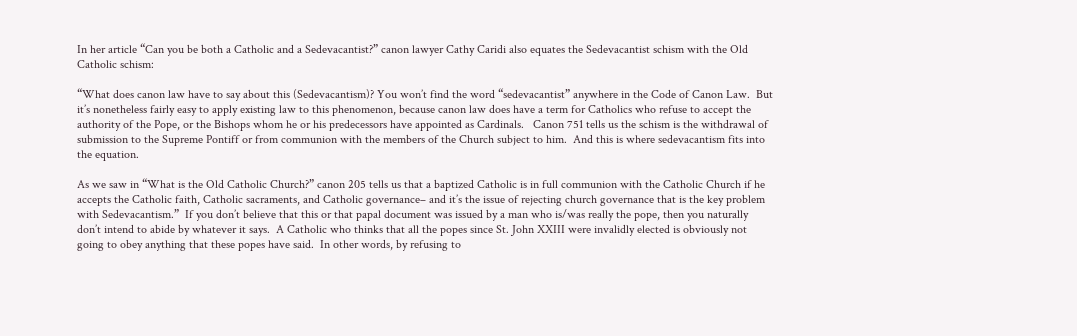In her article “Can you be both a Catholic and a Sedevacantist?” canon lawyer Cathy Caridi also equates the Sedevacantist schism with the Old Catholic schism:

“What does canon law have to say about this (Sedevacantism)? You won’t find the word “sedevacantist” anywhere in the Code of Canon Law.  But it’s nonetheless fairly easy to apply existing law to this phenomenon, because canon law does have a term for Catholics who refuse to accept the authority of the Pope, or the Bishops whom he or his predecessors have appointed as Cardinals.   Canon 751 tells us the schism is the withdrawal of submission to the Supreme Pontiff or from communion with the members of the Church subject to him.  And this is where sedevacantism fits into the equation.

As we saw in “What is the Old Catholic Church?” canon 205 tells us that a baptized Catholic is in full communion with the Catholic Church if he accepts the Catholic faith, Catholic sacraments, and Catholic governance– and it’s the issue of rejecting church governance that is the key problem with Sedevacantism.”  If you don’t believe that this or that papal document was issued by a man who is/was really the pope, then you naturally don’t intend to abide by whatever it says.  A Catholic who thinks that all the popes since St. John XXIII were invalidly elected is obviously not going to obey anything that these popes have said.  In other words, by refusing to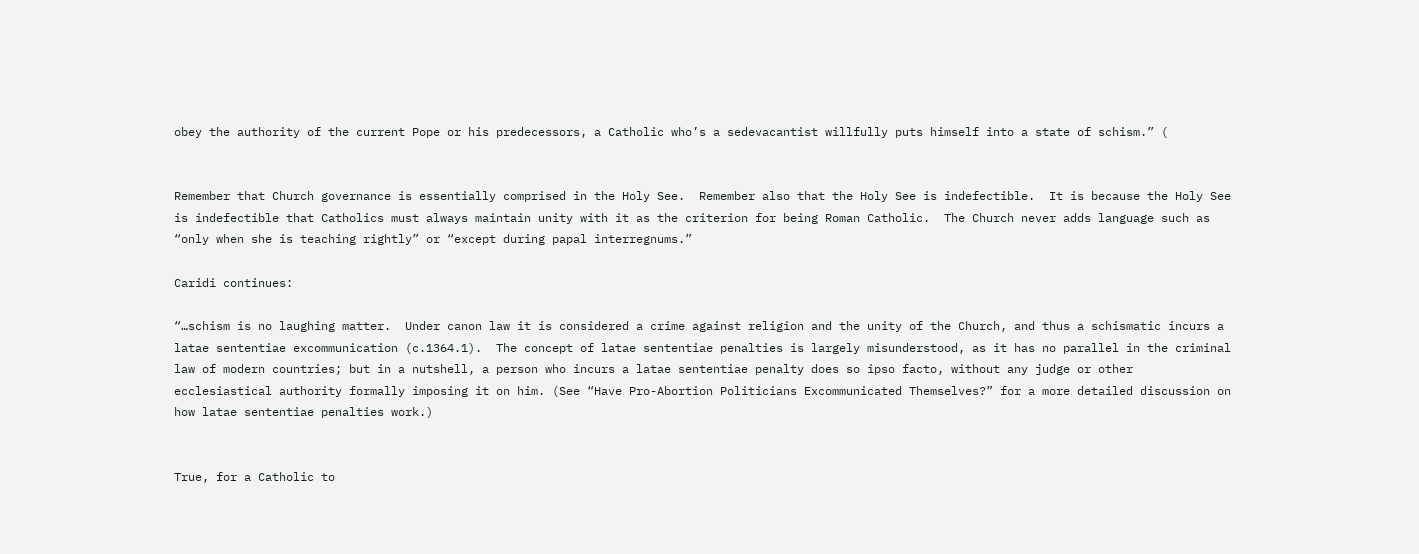obey the authority of the current Pope or his predecessors, a Catholic who’s a sedevacantist willfully puts himself into a state of schism.” (


Remember that Church governance is essentially comprised in the Holy See.  Remember also that the Holy See is indefectible.  It is because the Holy See is indefectible that Catholics must always maintain unity with it as the criterion for being Roman Catholic.  The Church never adds language such as “only when she is teaching rightly” or “except during papal interregnums.”

Caridi continues:

“…schism is no laughing matter.  Under canon law it is considered a crime against religion and the unity of the Church, and thus a schismatic incurs a latae sententiae excommunication (c.1364.1).  The concept of latae sententiae penalties is largely misunderstood, as it has no parallel in the criminal law of modern countries; but in a nutshell, a person who incurs a latae sententiae penalty does so ipso facto, without any judge or other ecclesiastical authority formally imposing it on him. (See “Have Pro-Abortion Politicians Excommunicated Themselves?” for a more detailed discussion on how latae sententiae penalties work.)


True, for a Catholic to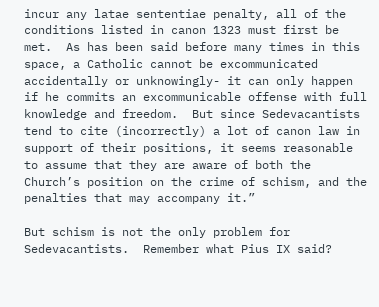incur any latae sententiae penalty, all of the conditions listed in canon 1323 must first be met.  As has been said before many times in this space, a Catholic cannot be excommunicated accidentally or unknowingly- it can only happen if he commits an excommunicable offense with full knowledge and freedom.  But since Sedevacantists tend to cite (incorrectly) a lot of canon law in support of their positions, it seems reasonable to assume that they are aware of both the Church’s position on the crime of schism, and the penalties that may accompany it.”

But schism is not the only problem for Sedevacantists.  Remember what Pius IX said?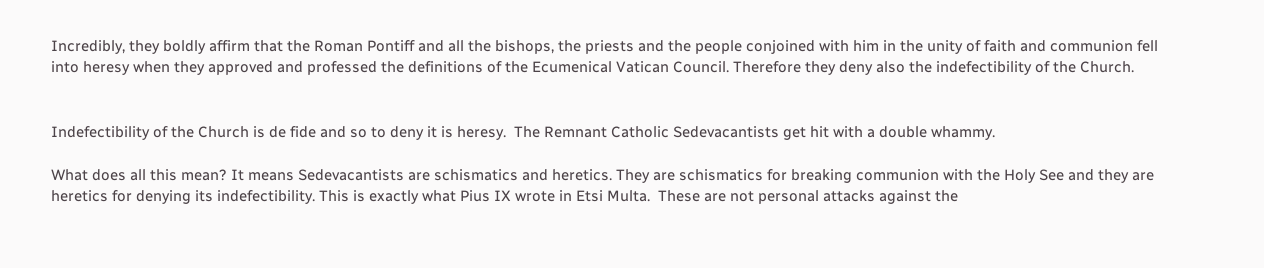Incredibly, they boldly affirm that the Roman Pontiff and all the bishops, the priests and the people conjoined with him in the unity of faith and communion fell into heresy when they approved and professed the definitions of the Ecumenical Vatican Council. Therefore they deny also the indefectibility of the Church.


Indefectibility of the Church is de fide and so to deny it is heresy.  The Remnant Catholic Sedevacantists get hit with a double whammy.

What does all this mean? It means Sedevacantists are schismatics and heretics. They are schismatics for breaking communion with the Holy See and they are heretics for denying its indefectibility. This is exactly what Pius IX wrote in Etsi Multa.  These are not personal attacks against the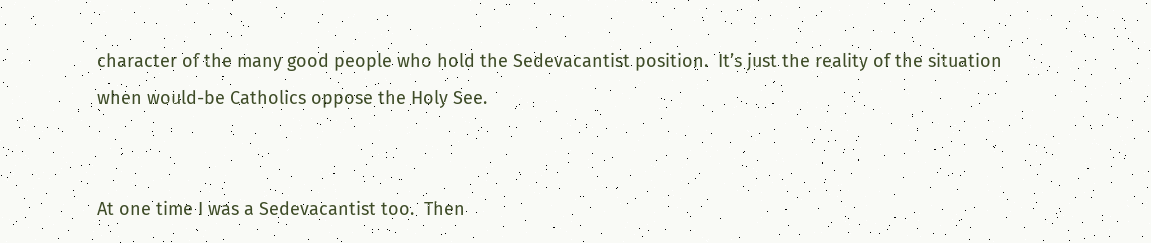character of the many good people who hold the Sedevacantist position.  It’s just the reality of the situation when would-be Catholics oppose the Holy See.


At one time I was a Sedevacantist too.  Then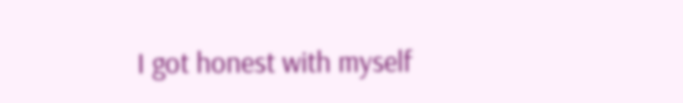I got honest with myself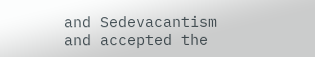and Sedevacantism and accepted the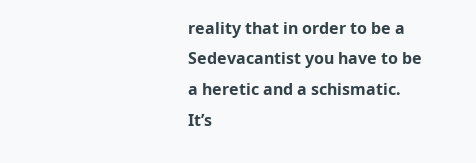reality that in order to be a Sedevacantist you have to be a heretic and a schismatic.  It’s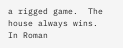a rigged game.  The house always wins.   In Roman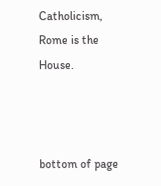Catholicism, Rome is the House.



bottom of page